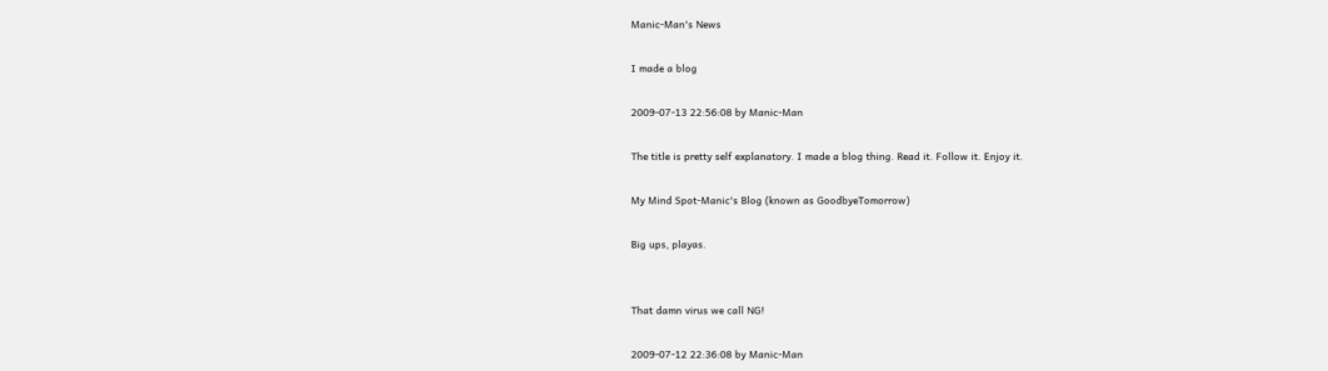Manic-Man's News

I made a blog

2009-07-13 22:56:08 by Manic-Man

The title is pretty self explanatory. I made a blog thing. Read it. Follow it. Enjoy it.

My Mind Spot-Manic's Blog (known as GoodbyeTomorrow)

Big ups, playas.


That damn virus we call NG!

2009-07-12 22:36:08 by Manic-Man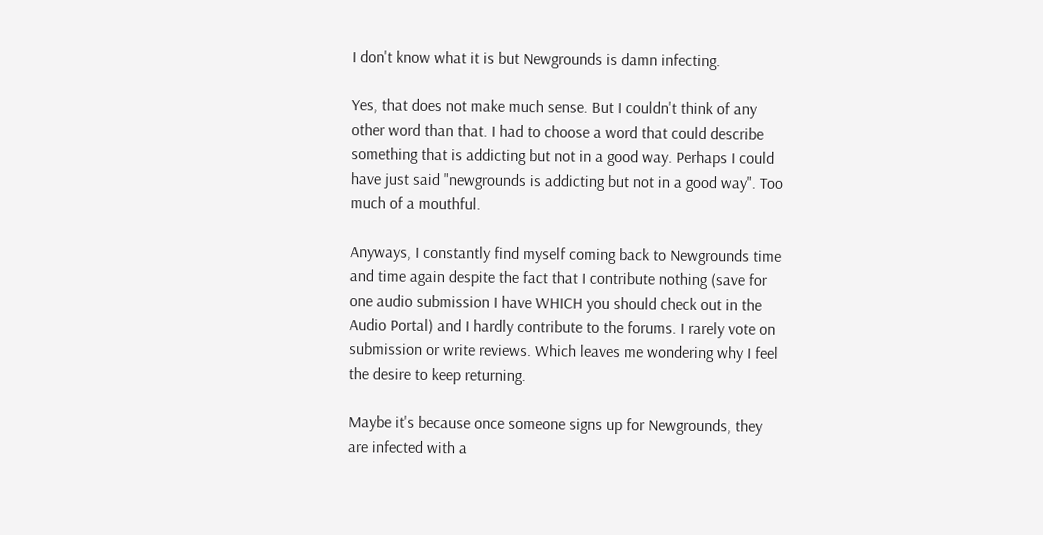I don't know what it is but Newgrounds is damn infecting.

Yes, that does not make much sense. But I couldn't think of any other word than that. I had to choose a word that could describe something that is addicting but not in a good way. Perhaps I could have just said "newgrounds is addicting but not in a good way". Too much of a mouthful.

Anyways, I constantly find myself coming back to Newgrounds time and time again despite the fact that I contribute nothing (save for one audio submission I have WHICH you should check out in the Audio Portal) and I hardly contribute to the forums. I rarely vote on submission or write reviews. Which leaves me wondering why I feel the desire to keep returning.

Maybe it's because once someone signs up for Newgrounds, they are infected with a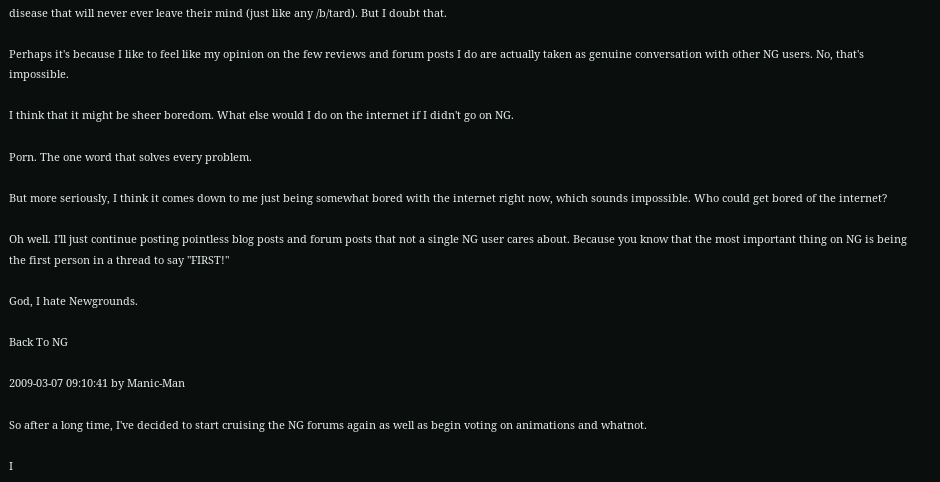disease that will never ever leave their mind (just like any /b/tard). But I doubt that.

Perhaps it's because I like to feel like my opinion on the few reviews and forum posts I do are actually taken as genuine conversation with other NG users. No, that's impossible.

I think that it might be sheer boredom. What else would I do on the internet if I didn't go on NG.

Porn. The one word that solves every problem.

But more seriously, I think it comes down to me just being somewhat bored with the internet right now, which sounds impossible. Who could get bored of the internet?

Oh well. I'll just continue posting pointless blog posts and forum posts that not a single NG user cares about. Because you know that the most important thing on NG is being the first person in a thread to say "FIRST!"

God, I hate Newgrounds.

Back To NG

2009-03-07 09:10:41 by Manic-Man

So after a long time, I've decided to start cruising the NG forums again as well as begin voting on animations and whatnot.

I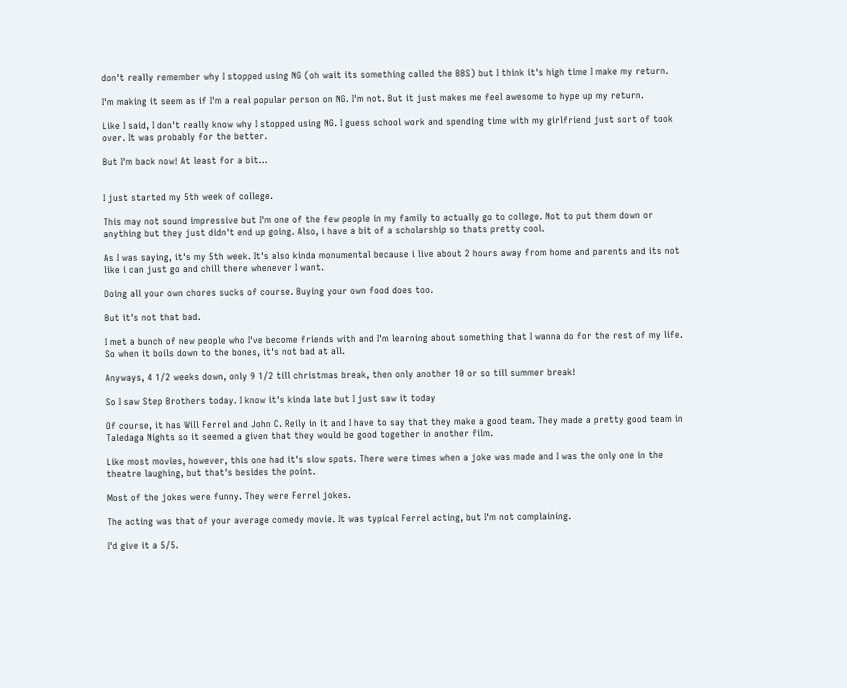don't really remember why I stopped using NG (oh wait its something called the BBS) but I think it's high time I make my return.

I'm making it seem as if I'm a real popular person on NG. I'm not. But it just makes me feel awesome to hype up my return.

Like I said, I don't really know why I stopped using NG. I guess school work and spending time with my girlfriend just sort of took over. It was probably for the better.

But I'm back now! At least for a bit...


I just started my 5th week of college.

This may not sound impressive but I'm one of the few people in my family to actually go to college. Not to put them down or anything but they just didn't end up going. Also, i have a bit of a scholarship so thats pretty cool.

As I was saying, it's my 5th week. It's also kinda monumental because i live about 2 hours away from home and parents and its not like i can just go and chill there whenever I want.

Doing all your own chores sucks of course. Buying your own food does too.

But it's not that bad.

I met a bunch of new people who I've become friends with and I'm learning about something that I wanna do for the rest of my life. So when it boils down to the bones, it's not bad at all.

Anyways, 4 1/2 weeks down, only 9 1/2 till christmas break, then only another 10 or so till summer break!

So I saw Step Brothers today. I know it's kinda late but I just saw it today

Of course, it has Will Ferrel and John C. Reily in it and I have to say that they make a good team. They made a pretty good team in Taledaga Nights so it seemed a given that they would be good together in another film.

Like most movies, however, this one had it's slow spots. There were times when a joke was made and I was the only one in the theatre laughing, but that's besides the point.

Most of the jokes were funny. They were Ferrel jokes.

The acting was that of your average comedy movie. It was typical Ferrel acting, but I'm not complaining.

I'd give it a 5/5.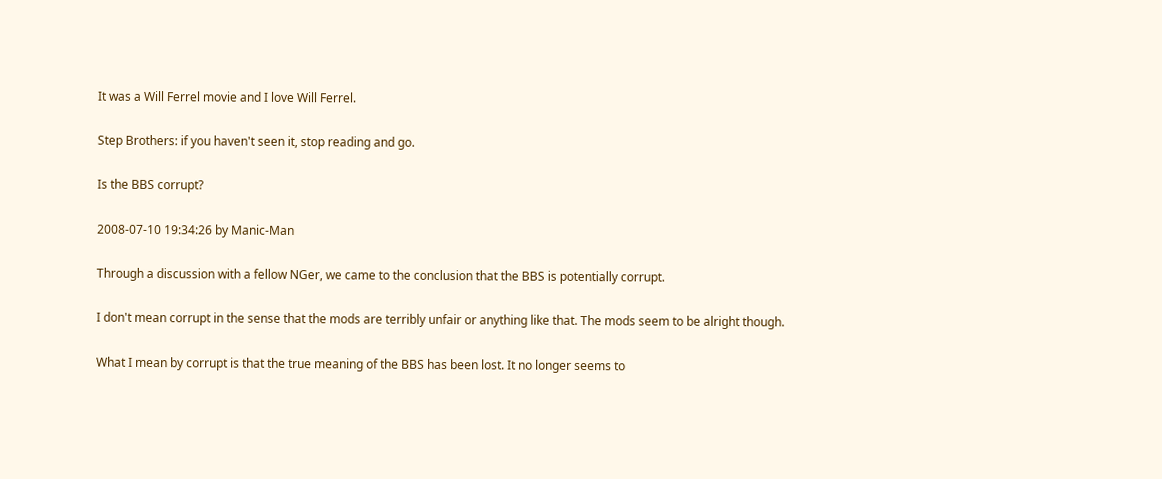It was a Will Ferrel movie and I love Will Ferrel.

Step Brothers: if you haven't seen it, stop reading and go.

Is the BBS corrupt?

2008-07-10 19:34:26 by Manic-Man

Through a discussion with a fellow NGer, we came to the conclusion that the BBS is potentially corrupt.

I don't mean corrupt in the sense that the mods are terribly unfair or anything like that. The mods seem to be alright though.

What I mean by corrupt is that the true meaning of the BBS has been lost. It no longer seems to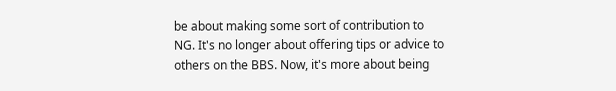be about making some sort of contribution to NG. It's no longer about offering tips or advice to others on the BBS. Now, it's more about being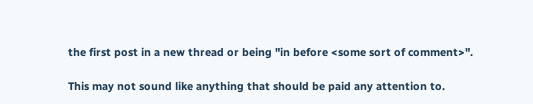the first post in a new thread or being "in before <some sort of comment>".

This may not sound like anything that should be paid any attention to.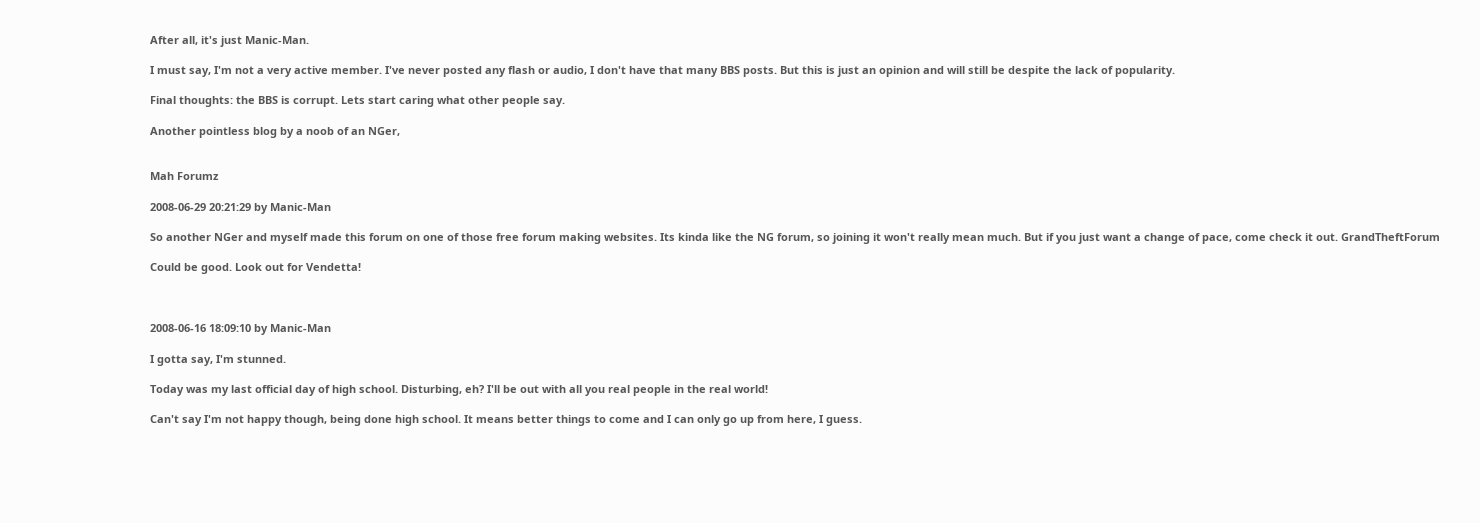After all, it's just Manic-Man.

I must say, I'm not a very active member. I've never posted any flash or audio, I don't have that many BBS posts. But this is just an opinion and will still be despite the lack of popularity.

Final thoughts: the BBS is corrupt. Lets start caring what other people say.

Another pointless blog by a noob of an NGer,


Mah Forumz

2008-06-29 20:21:29 by Manic-Man

So another NGer and myself made this forum on one of those free forum making websites. Its kinda like the NG forum, so joining it won't really mean much. But if you just want a change of pace, come check it out. GrandTheftForum

Could be good. Look out for Vendetta!



2008-06-16 18:09:10 by Manic-Man

I gotta say, I'm stunned.

Today was my last official day of high school. Disturbing, eh? I'll be out with all you real people in the real world!

Can't say I'm not happy though, being done high school. It means better things to come and I can only go up from here, I guess.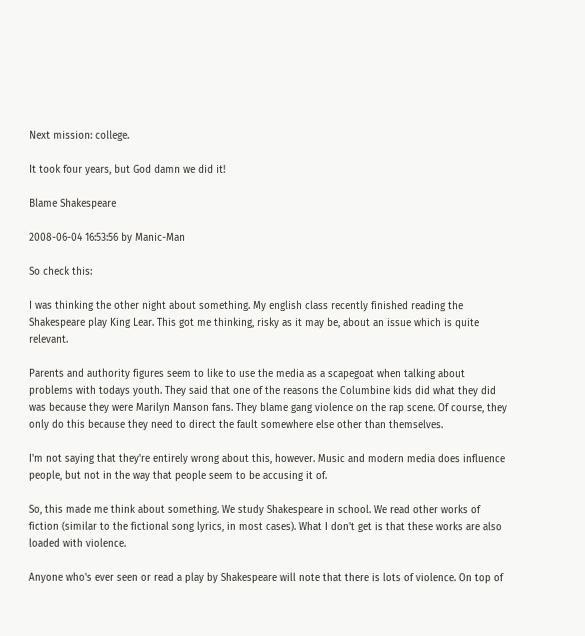Next mission: college.

It took four years, but God damn we did it!

Blame Shakespeare

2008-06-04 16:53:56 by Manic-Man

So check this:

I was thinking the other night about something. My english class recently finished reading the Shakespeare play King Lear. This got me thinking, risky as it may be, about an issue which is quite relevant.

Parents and authority figures seem to like to use the media as a scapegoat when talking about problems with todays youth. They said that one of the reasons the Columbine kids did what they did was because they were Marilyn Manson fans. They blame gang violence on the rap scene. Of course, they only do this because they need to direct the fault somewhere else other than themselves.

I'm not saying that they're entirely wrong about this, however. Music and modern media does influence people, but not in the way that people seem to be accusing it of.

So, this made me think about something. We study Shakespeare in school. We read other works of fiction (similar to the fictional song lyrics, in most cases). What I don't get is that these works are also loaded with violence.

Anyone who's ever seen or read a play by Shakespeare will note that there is lots of violence. On top of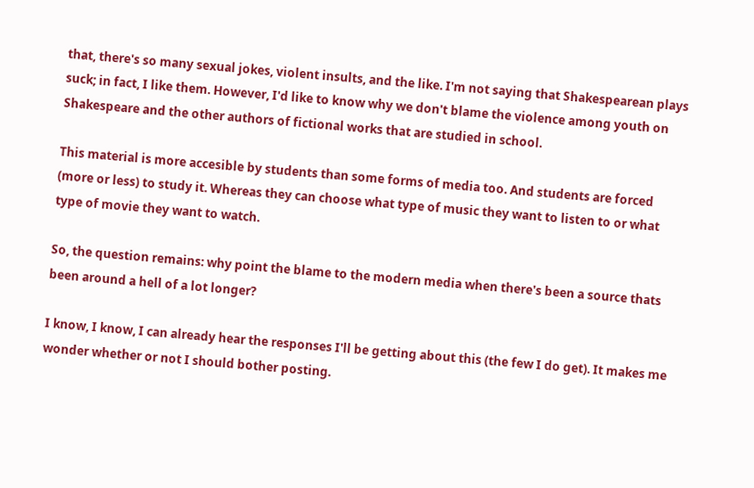that, there's so many sexual jokes, violent insults, and the like. I'm not saying that Shakespearean plays suck; in fact, I like them. However, I'd like to know why we don't blame the violence among youth on Shakespeare and the other authors of fictional works that are studied in school.

This material is more accesible by students than some forms of media too. And students are forced (more or less) to study it. Whereas they can choose what type of music they want to listen to or what type of movie they want to watch.

So, the question remains: why point the blame to the modern media when there's been a source thats been around a hell of a lot longer?

I know, I know, I can already hear the responses I'll be getting about this (the few I do get). It makes me wonder whether or not I should bother posting.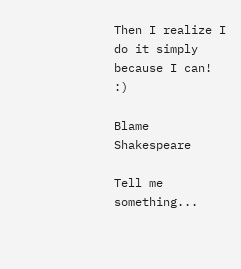Then I realize I do it simply because I can! :)

Blame Shakespeare

Tell me something...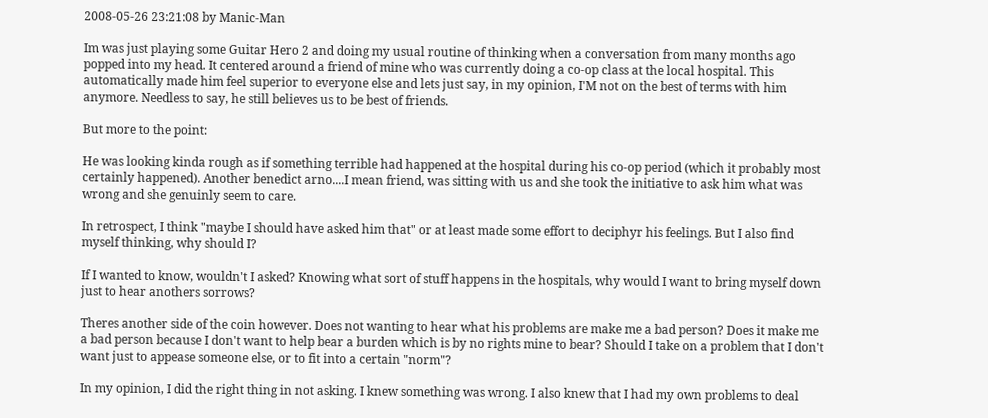2008-05-26 23:21:08 by Manic-Man

Im was just playing some Guitar Hero 2 and doing my usual routine of thinking when a conversation from many months ago popped into my head. It centered around a friend of mine who was currently doing a co-op class at the local hospital. This automatically made him feel superior to everyone else and lets just say, in my opinion, I'M not on the best of terms with him anymore. Needless to say, he still believes us to be best of friends.

But more to the point:

He was looking kinda rough as if something terrible had happened at the hospital during his co-op period (which it probably most certainly happened). Another benedict arno....I mean friend, was sitting with us and she took the initiative to ask him what was wrong and she genuinly seem to care.

In retrospect, I think "maybe I should have asked him that" or at least made some effort to deciphyr his feelings. But I also find myself thinking, why should I?

If I wanted to know, wouldn't I asked? Knowing what sort of stuff happens in the hospitals, why would I want to bring myself down just to hear anothers sorrows?

Theres another side of the coin however. Does not wanting to hear what his problems are make me a bad person? Does it make me a bad person because I don't want to help bear a burden which is by no rights mine to bear? Should I take on a problem that I don't want just to appease someone else, or to fit into a certain "norm"?

In my opinion, I did the right thing in not asking. I knew something was wrong. I also knew that I had my own problems to deal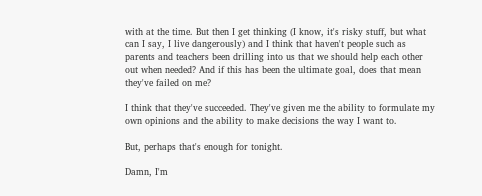with at the time. But then I get thinking (I know, it's risky stuff, but what can I say, I live dangerously) and I think that haven't people such as parents and teachers been drilling into us that we should help each other out when needed? And if this has been the ultimate goal, does that mean they've failed on me?

I think that they've succeeded. They've given me the ability to formulate my own opinions and the ability to make decisions the way I want to.

But, perhaps that's enough for tonight.

Damn, I'm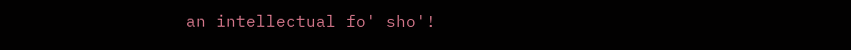an intellectual fo' sho'!